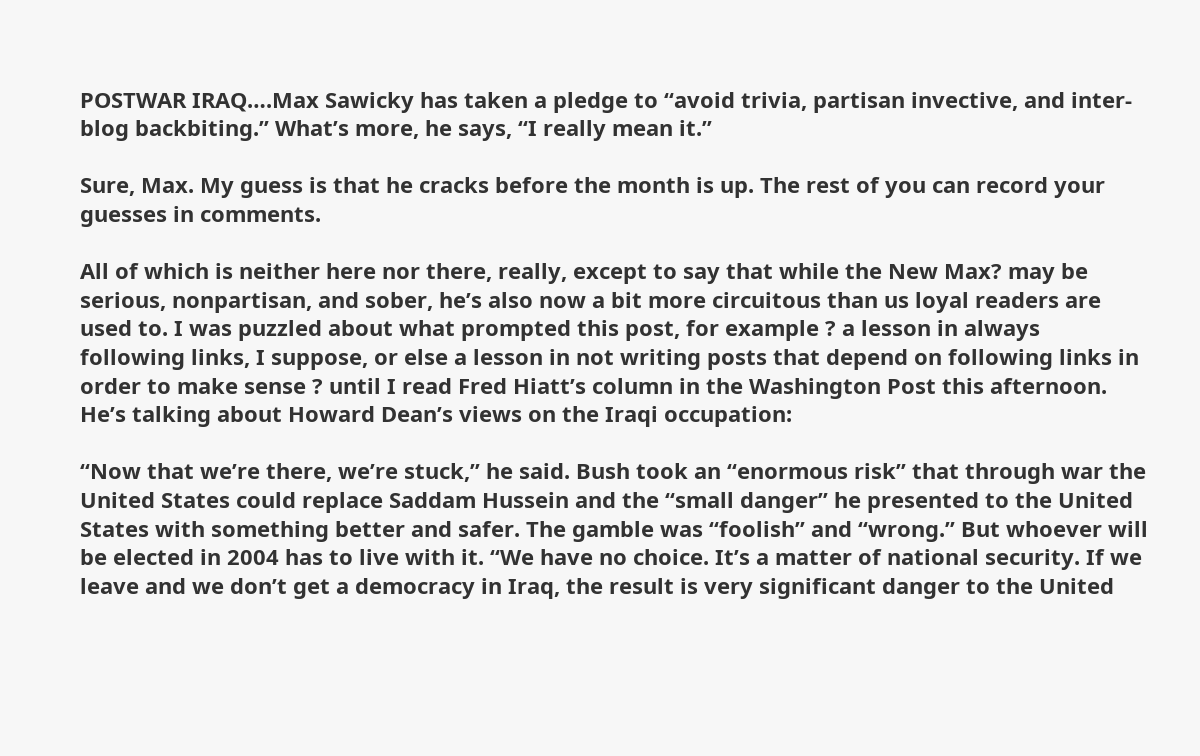POSTWAR IRAQ….Max Sawicky has taken a pledge to “avoid trivia, partisan invective, and inter-blog backbiting.” What’s more, he says, “I really mean it.”

Sure, Max. My guess is that he cracks before the month is up. The rest of you can record your guesses in comments.

All of which is neither here nor there, really, except to say that while the New Max? may be serious, nonpartisan, and sober, he’s also now a bit more circuitous than us loyal readers are used to. I was puzzled about what prompted this post, for example ? a lesson in always following links, I suppose, or else a lesson in not writing posts that depend on following links in order to make sense ? until I read Fred Hiatt’s column in the Washington Post this afternoon. He’s talking about Howard Dean’s views on the Iraqi occupation:

“Now that we’re there, we’re stuck,” he said. Bush took an “enormous risk” that through war the United States could replace Saddam Hussein and the “small danger” he presented to the United States with something better and safer. The gamble was “foolish” and “wrong.” But whoever will be elected in 2004 has to live with it. “We have no choice. It’s a matter of national security. If we leave and we don’t get a democracy in Iraq, the result is very significant danger to the United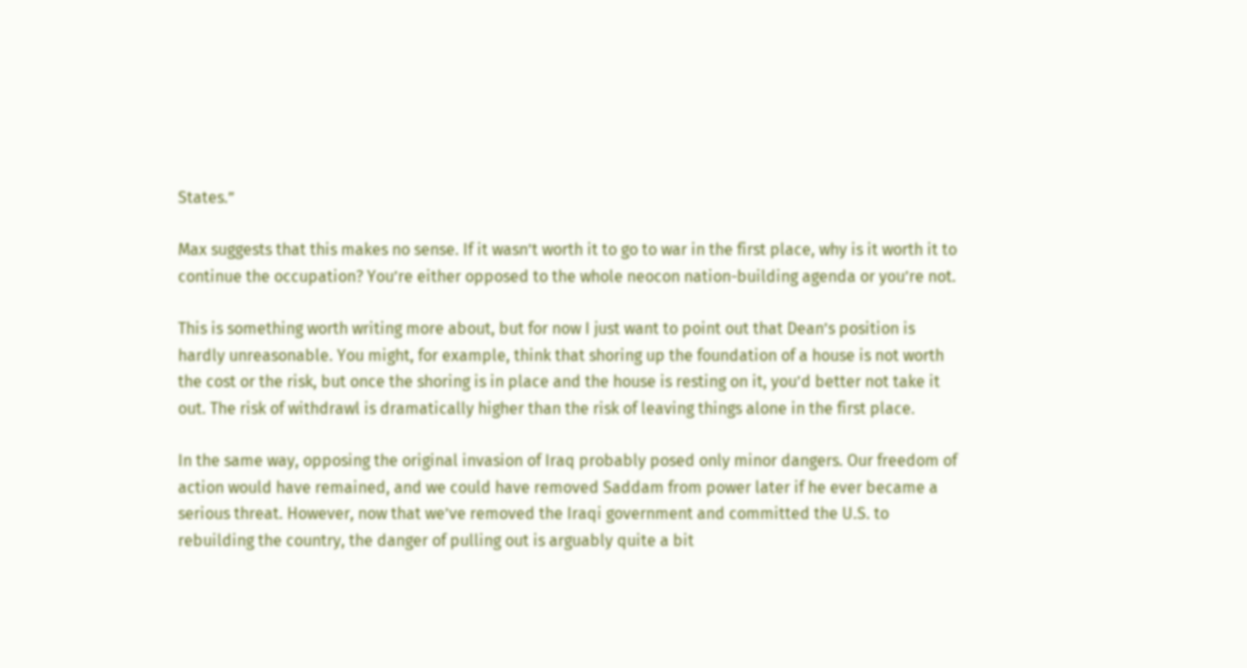States.”

Max suggests that this makes no sense. If it wasn’t worth it to go to war in the first place, why is it worth it to continue the occupation? You’re either opposed to the whole neocon nation-building agenda or you’re not.

This is something worth writing more about, but for now I just want to point out that Dean’s position is hardly unreasonable. You might, for example, think that shoring up the foundation of a house is not worth the cost or the risk, but once the shoring is in place and the house is resting on it, you’d better not take it out. The risk of withdrawl is dramatically higher than the risk of leaving things alone in the first place.

In the same way, opposing the original invasion of Iraq probably posed only minor dangers. Our freedom of action would have remained, and we could have removed Saddam from power later if he ever became a serious threat. However, now that we’ve removed the Iraqi government and committed the U.S. to rebuilding the country, the danger of pulling out is arguably quite a bit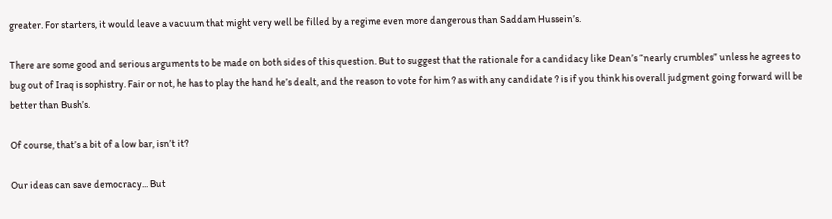greater. For starters, it would leave a vacuum that might very well be filled by a regime even more dangerous than Saddam Hussein’s.

There are some good and serious arguments to be made on both sides of this question. But to suggest that the rationale for a candidacy like Dean’s “nearly crumbles” unless he agrees to bug out of Iraq is sophistry. Fair or not, he has to play the hand he’s dealt, and the reason to vote for him ? as with any candidate ? is if you think his overall judgment going forward will be better than Bush’s.

Of course, that’s a bit of a low bar, isn’t it?

Our ideas can save democracy... But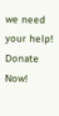we need your help! Donate Now!